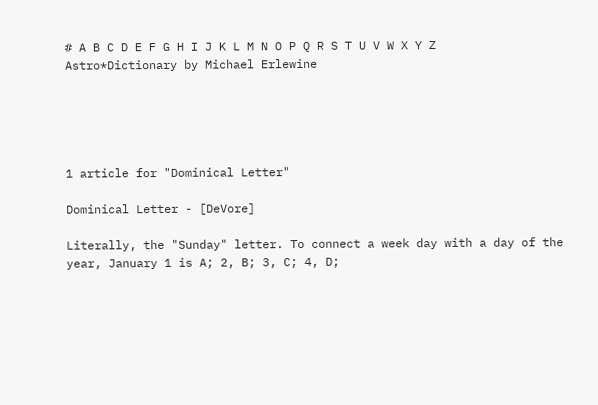# A B C D E F G H I J K L M N O P Q R S T U V W X Y Z
Astro*Dictionary by Michael Erlewine





1 article for "Dominical Letter"

Dominical Letter - [DeVore]

Literally, the "Sunday" letter. To connect a week day with a day of the year, January 1 is A; 2, B; 3, C; 4, D;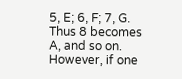5, E; 6, F; 7, G. Thus 8 becomes A, and so on. However, if one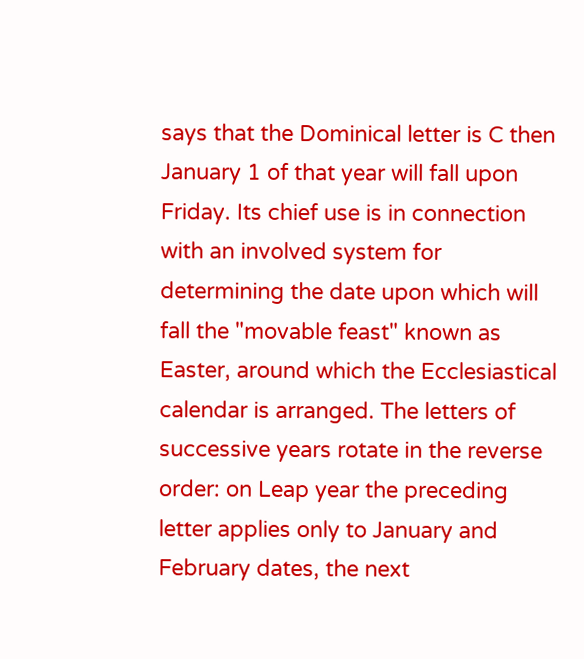says that the Dominical letter is C then January 1 of that year will fall upon Friday. Its chief use is in connection with an involved system for determining the date upon which will fall the "movable feast" known as Easter, around which the Ecclesiastical calendar is arranged. The letters of successive years rotate in the reverse order: on Leap year the preceding letter applies only to January and February dates, the next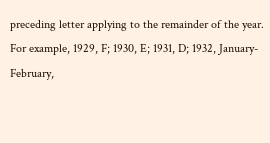preceding letter applying to the remainder of the year. For example, 1929, F; 1930, E; 1931, D; 1932, January-February,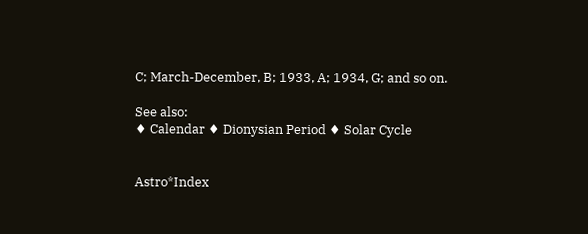C; March-December, B; 1933, A; 1934, G; and so on.

See also:
♦ Calendar ♦ Dionysian Period ♦ Solar Cycle


Astro*Index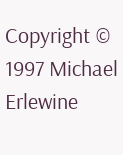Copyright © 1997 Michael Erlewine